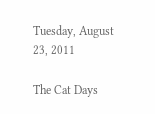Tuesday, August 23, 2011

The Cat Days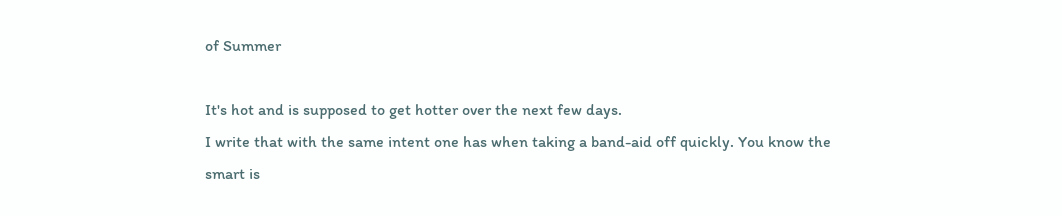of Summer

It's hot and is supposed to get hotter over the next few days.
I write that with the same intent one has when taking a band-aid off quickly. You know the smart is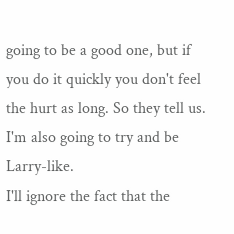going to be a good one, but if you do it quickly you don't feel the hurt as long. So they tell us.
I'm also going to try and be Larry-like.
I'll ignore the fact that the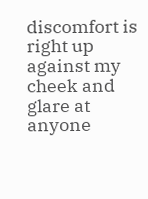discomfort is right up against my cheek and
glare at anyone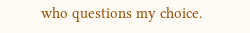who questions my choice.